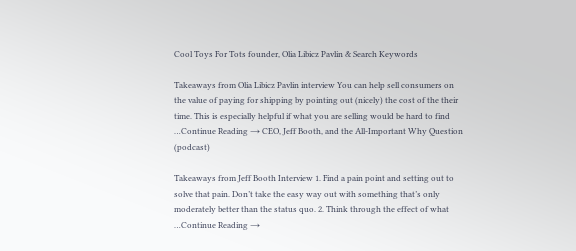Cool Toys For Tots founder, Olia Libicz Pavlin & Search Keywords

Takeaways from Olia Libicz Pavlin interview You can help sell consumers on the value of paying for shipping by pointing out (nicely) the cost of the their time. This is especially helpful if what you are selling would be hard to find …Continue Reading → CEO, Jeff Booth, and the All-Important Why Question (podcast)

Takeaways from Jeff Booth Interview 1. Find a pain point and setting out to solve that pain. Don’t take the easy way out with something that’s only moderately better than the status quo. 2. Think through the effect of what …Continue Reading →